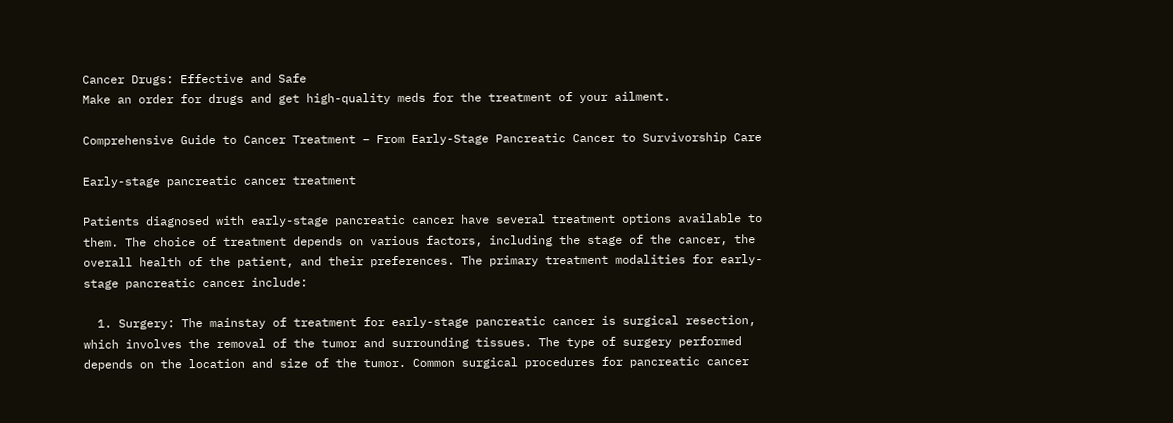Cancer Drugs: Effective and Safe
Make an order for drugs and get high-quality meds for the treatment of your ailment.

Comprehensive Guide to Cancer Treatment – From Early-Stage Pancreatic Cancer to Survivorship Care

Early-stage pancreatic cancer treatment

Patients diagnosed with early-stage pancreatic cancer have several treatment options available to them. The choice of treatment depends on various factors, including the stage of the cancer, the overall health of the patient, and their preferences. The primary treatment modalities for early-stage pancreatic cancer include:

  1. Surgery: The mainstay of treatment for early-stage pancreatic cancer is surgical resection, which involves the removal of the tumor and surrounding tissues. The type of surgery performed depends on the location and size of the tumor. Common surgical procedures for pancreatic cancer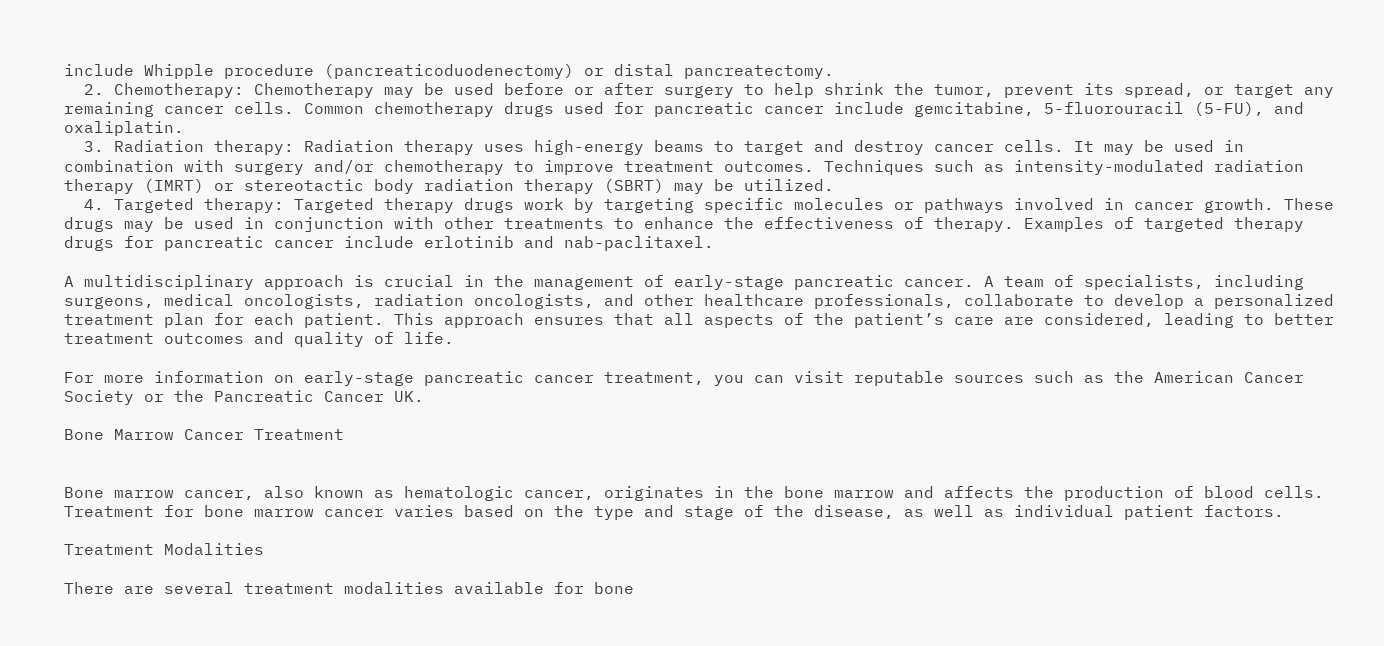include Whipple procedure (pancreaticoduodenectomy) or distal pancreatectomy.
  2. Chemotherapy: Chemotherapy may be used before or after surgery to help shrink the tumor, prevent its spread, or target any remaining cancer cells. Common chemotherapy drugs used for pancreatic cancer include gemcitabine, 5-fluorouracil (5-FU), and oxaliplatin.
  3. Radiation therapy: Radiation therapy uses high-energy beams to target and destroy cancer cells. It may be used in combination with surgery and/or chemotherapy to improve treatment outcomes. Techniques such as intensity-modulated radiation therapy (IMRT) or stereotactic body radiation therapy (SBRT) may be utilized.
  4. Targeted therapy: Targeted therapy drugs work by targeting specific molecules or pathways involved in cancer growth. These drugs may be used in conjunction with other treatments to enhance the effectiveness of therapy. Examples of targeted therapy drugs for pancreatic cancer include erlotinib and nab-paclitaxel.

A multidisciplinary approach is crucial in the management of early-stage pancreatic cancer. A team of specialists, including surgeons, medical oncologists, radiation oncologists, and other healthcare professionals, collaborate to develop a personalized treatment plan for each patient. This approach ensures that all aspects of the patient’s care are considered, leading to better treatment outcomes and quality of life.

For more information on early-stage pancreatic cancer treatment, you can visit reputable sources such as the American Cancer Society or the Pancreatic Cancer UK.

Bone Marrow Cancer Treatment


Bone marrow cancer, also known as hematologic cancer, originates in the bone marrow and affects the production of blood cells. Treatment for bone marrow cancer varies based on the type and stage of the disease, as well as individual patient factors.

Treatment Modalities

There are several treatment modalities available for bone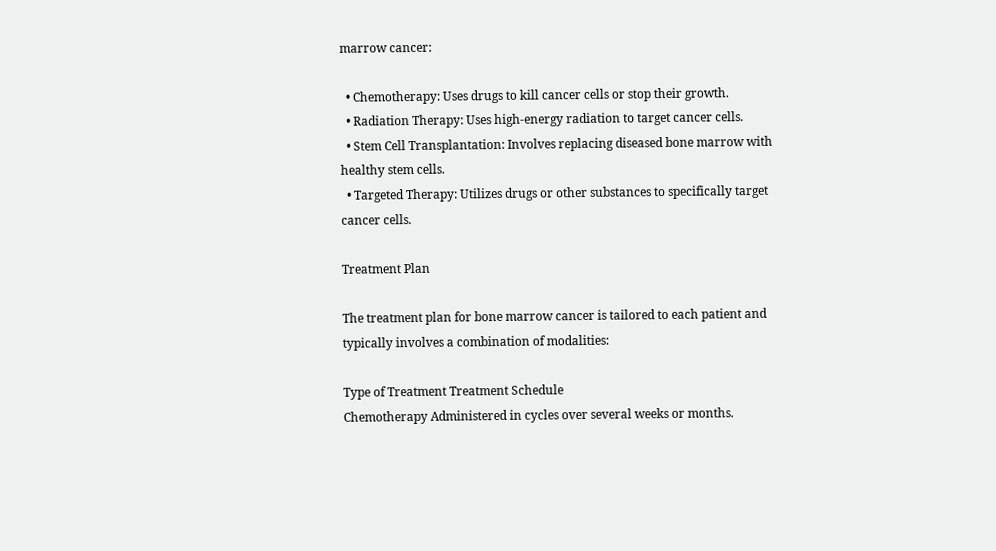marrow cancer:

  • Chemotherapy: Uses drugs to kill cancer cells or stop their growth.
  • Radiation Therapy: Uses high-energy radiation to target cancer cells.
  • Stem Cell Transplantation: Involves replacing diseased bone marrow with healthy stem cells.
  • Targeted Therapy: Utilizes drugs or other substances to specifically target cancer cells.

Treatment Plan

The treatment plan for bone marrow cancer is tailored to each patient and typically involves a combination of modalities:

Type of Treatment Treatment Schedule
Chemotherapy Administered in cycles over several weeks or months.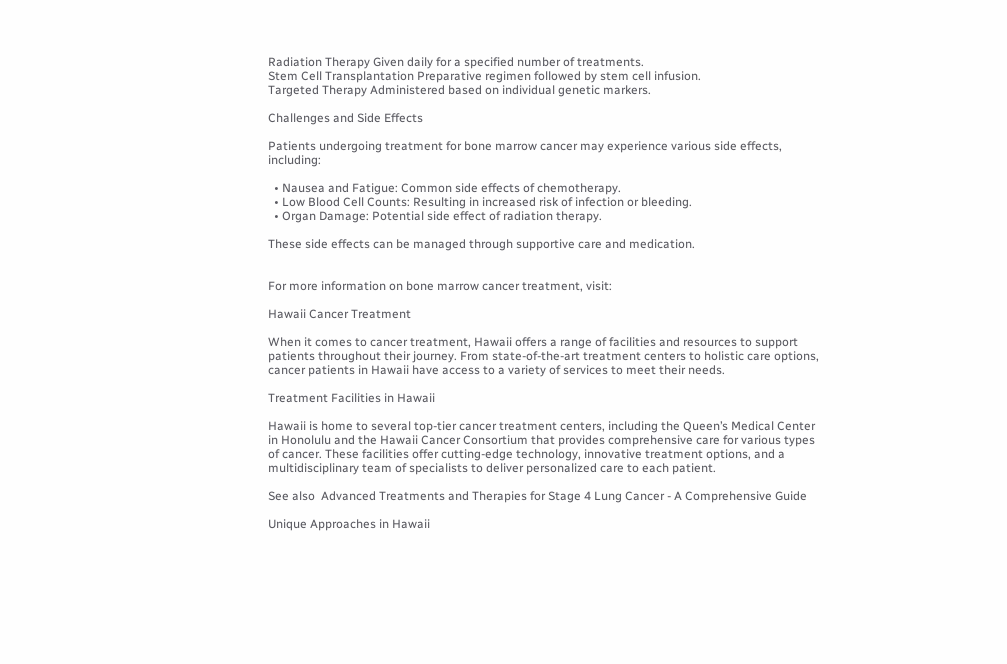Radiation Therapy Given daily for a specified number of treatments.
Stem Cell Transplantation Preparative regimen followed by stem cell infusion.
Targeted Therapy Administered based on individual genetic markers.

Challenges and Side Effects

Patients undergoing treatment for bone marrow cancer may experience various side effects, including:

  • Nausea and Fatigue: Common side effects of chemotherapy.
  • Low Blood Cell Counts: Resulting in increased risk of infection or bleeding.
  • Organ Damage: Potential side effect of radiation therapy.

These side effects can be managed through supportive care and medication.


For more information on bone marrow cancer treatment, visit:

Hawaii Cancer Treatment

When it comes to cancer treatment, Hawaii offers a range of facilities and resources to support patients throughout their journey. From state-of-the-art treatment centers to holistic care options, cancer patients in Hawaii have access to a variety of services to meet their needs.

Treatment Facilities in Hawaii

Hawaii is home to several top-tier cancer treatment centers, including the Queen’s Medical Center in Honolulu and the Hawaii Cancer Consortium that provides comprehensive care for various types of cancer. These facilities offer cutting-edge technology, innovative treatment options, and a multidisciplinary team of specialists to deliver personalized care to each patient.

See also  Advanced Treatments and Therapies for Stage 4 Lung Cancer - A Comprehensive Guide

Unique Approaches in Hawaii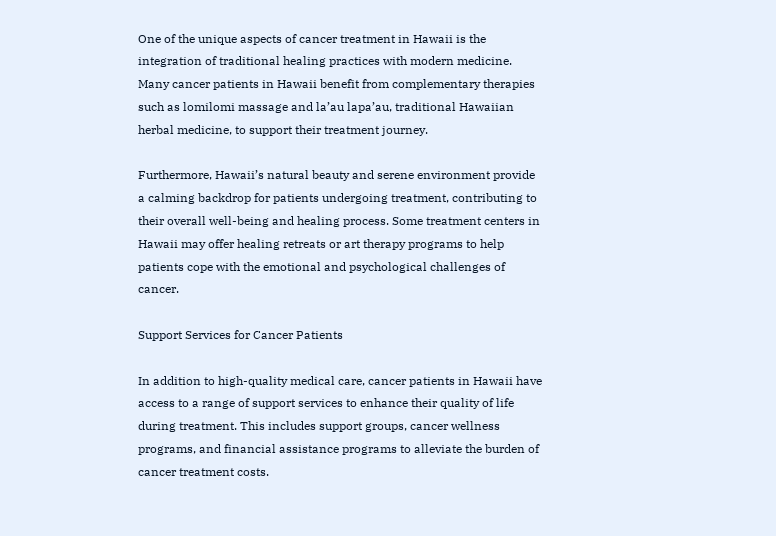One of the unique aspects of cancer treatment in Hawaii is the integration of traditional healing practices with modern medicine. Many cancer patients in Hawaii benefit from complementary therapies such as lomilomi massage and la’au lapa’au, traditional Hawaiian herbal medicine, to support their treatment journey.

Furthermore, Hawaii’s natural beauty and serene environment provide a calming backdrop for patients undergoing treatment, contributing to their overall well-being and healing process. Some treatment centers in Hawaii may offer healing retreats or art therapy programs to help patients cope with the emotional and psychological challenges of cancer.

Support Services for Cancer Patients

In addition to high-quality medical care, cancer patients in Hawaii have access to a range of support services to enhance their quality of life during treatment. This includes support groups, cancer wellness programs, and financial assistance programs to alleviate the burden of cancer treatment costs.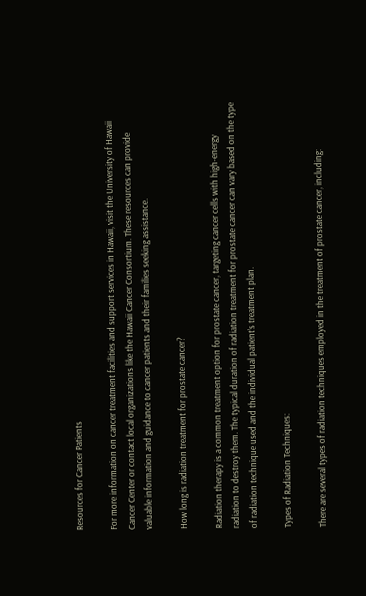Resources for Cancer Patients

For more information on cancer treatment facilities and support services in Hawaii, visit the University of Hawaii Cancer Center or contact local organizations like the Hawaii Cancer Consortium. These resources can provide valuable information and guidance to cancer patients and their families seeking assistance.

How long is radiation treatment for prostate cancer?

Radiation therapy is a common treatment option for prostate cancer, targeting cancer cells with high-energy radiation to destroy them. The typical duration of radiation treatment for prostate cancer can vary based on the type of radiation technique used and the individual patient’s treatment plan.

Types of Radiation Techniques:

There are several types of radiation techniques employed in the treatment of prostate cancer, including: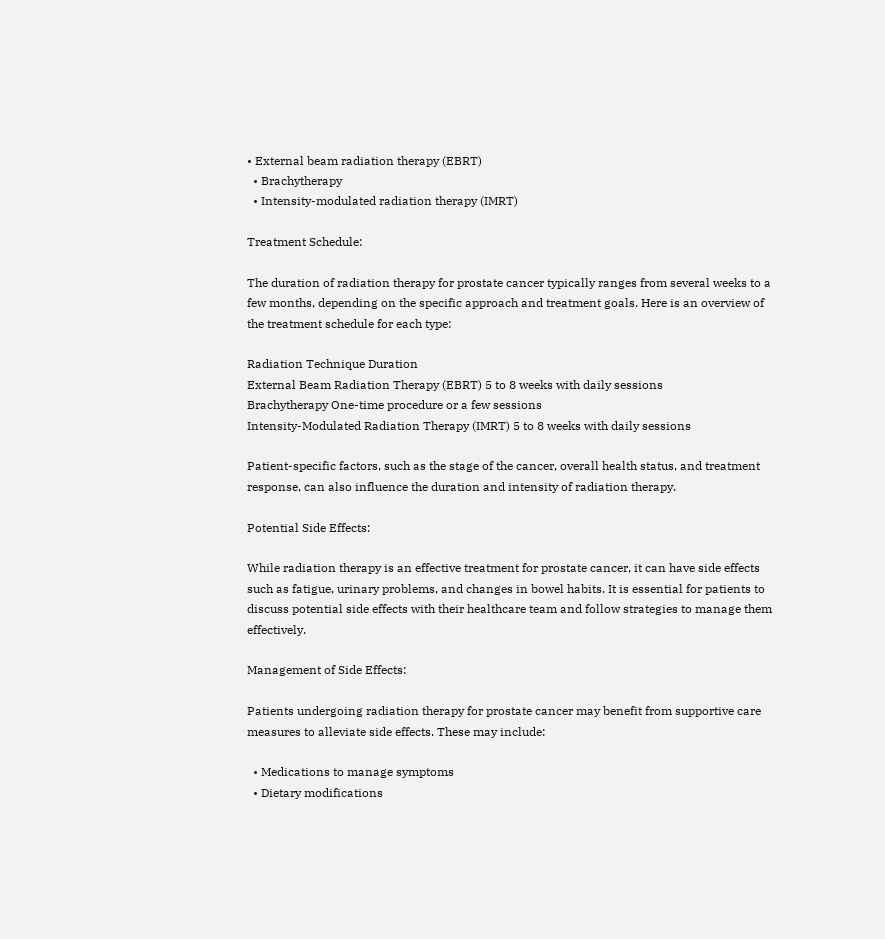• External beam radiation therapy (EBRT)
  • Brachytherapy
  • Intensity-modulated radiation therapy (IMRT)

Treatment Schedule:

The duration of radiation therapy for prostate cancer typically ranges from several weeks to a few months, depending on the specific approach and treatment goals. Here is an overview of the treatment schedule for each type:

Radiation Technique Duration
External Beam Radiation Therapy (EBRT) 5 to 8 weeks with daily sessions
Brachytherapy One-time procedure or a few sessions
Intensity-Modulated Radiation Therapy (IMRT) 5 to 8 weeks with daily sessions

Patient-specific factors, such as the stage of the cancer, overall health status, and treatment response, can also influence the duration and intensity of radiation therapy.

Potential Side Effects:

While radiation therapy is an effective treatment for prostate cancer, it can have side effects such as fatigue, urinary problems, and changes in bowel habits. It is essential for patients to discuss potential side effects with their healthcare team and follow strategies to manage them effectively.

Management of Side Effects:

Patients undergoing radiation therapy for prostate cancer may benefit from supportive care measures to alleviate side effects. These may include:

  • Medications to manage symptoms
  • Dietary modifications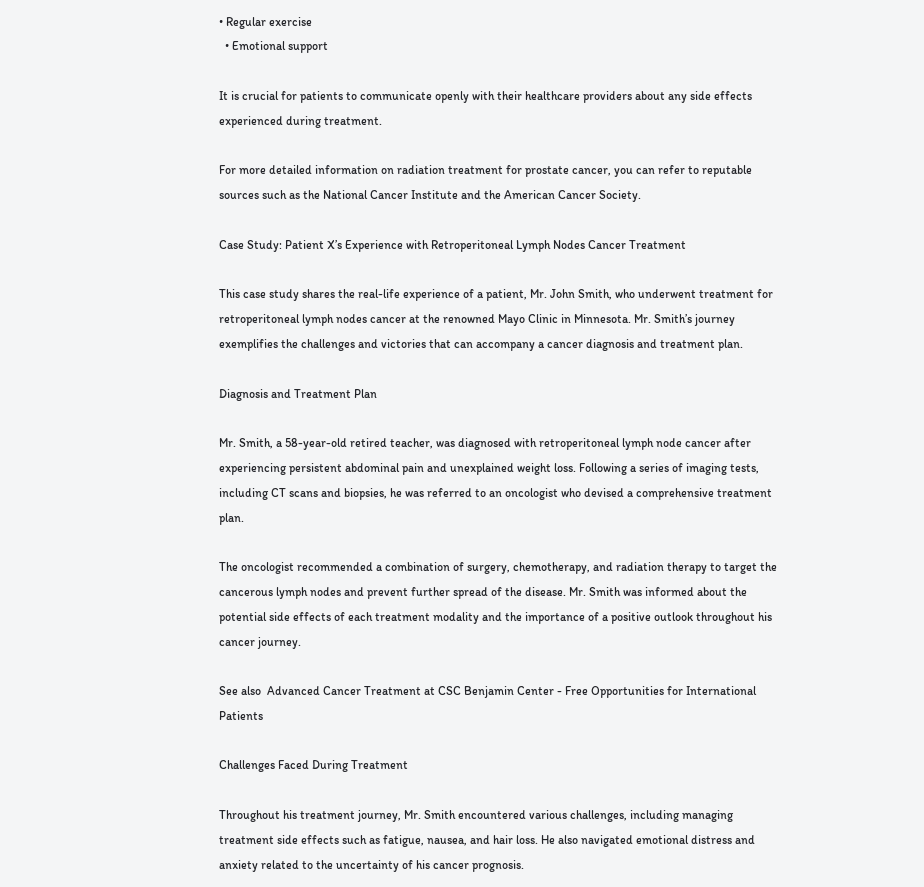• Regular exercise
  • Emotional support

It is crucial for patients to communicate openly with their healthcare providers about any side effects experienced during treatment.

For more detailed information on radiation treatment for prostate cancer, you can refer to reputable sources such as the National Cancer Institute and the American Cancer Society.

Case Study: Patient X’s Experience with Retroperitoneal Lymph Nodes Cancer Treatment

This case study shares the real-life experience of a patient, Mr. John Smith, who underwent treatment for retroperitoneal lymph nodes cancer at the renowned Mayo Clinic in Minnesota. Mr. Smith’s journey exemplifies the challenges and victories that can accompany a cancer diagnosis and treatment plan.

Diagnosis and Treatment Plan

Mr. Smith, a 58-year-old retired teacher, was diagnosed with retroperitoneal lymph node cancer after experiencing persistent abdominal pain and unexplained weight loss. Following a series of imaging tests, including CT scans and biopsies, he was referred to an oncologist who devised a comprehensive treatment plan.

The oncologist recommended a combination of surgery, chemotherapy, and radiation therapy to target the cancerous lymph nodes and prevent further spread of the disease. Mr. Smith was informed about the potential side effects of each treatment modality and the importance of a positive outlook throughout his cancer journey.

See also  Advanced Cancer Treatment at CSC Benjamin Center - Free Opportunities for International Patients

Challenges Faced During Treatment

Throughout his treatment journey, Mr. Smith encountered various challenges, including managing treatment side effects such as fatigue, nausea, and hair loss. He also navigated emotional distress and anxiety related to the uncertainty of his cancer prognosis.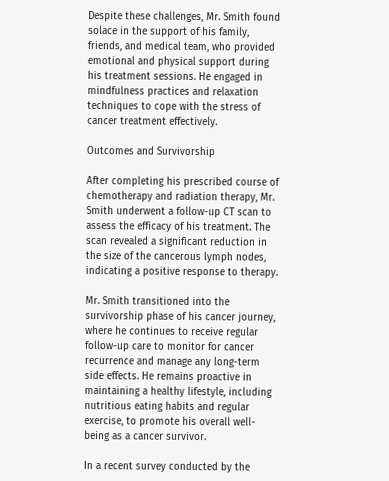Despite these challenges, Mr. Smith found solace in the support of his family, friends, and medical team, who provided emotional and physical support during his treatment sessions. He engaged in mindfulness practices and relaxation techniques to cope with the stress of cancer treatment effectively.

Outcomes and Survivorship

After completing his prescribed course of chemotherapy and radiation therapy, Mr. Smith underwent a follow-up CT scan to assess the efficacy of his treatment. The scan revealed a significant reduction in the size of the cancerous lymph nodes, indicating a positive response to therapy.

Mr. Smith transitioned into the survivorship phase of his cancer journey, where he continues to receive regular follow-up care to monitor for cancer recurrence and manage any long-term side effects. He remains proactive in maintaining a healthy lifestyle, including nutritious eating habits and regular exercise, to promote his overall well-being as a cancer survivor.

In a recent survey conducted by the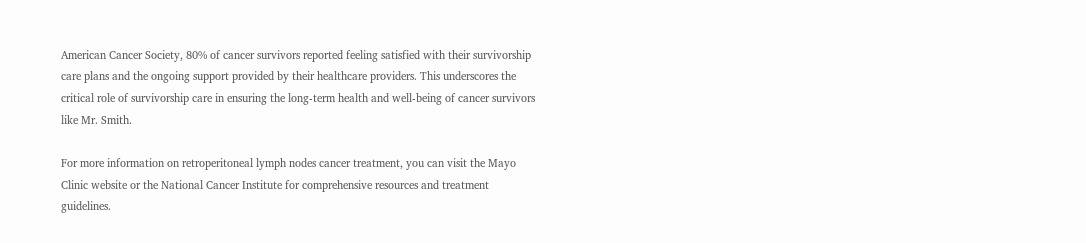American Cancer Society, 80% of cancer survivors reported feeling satisfied with their survivorship care plans and the ongoing support provided by their healthcare providers. This underscores the critical role of survivorship care in ensuring the long-term health and well-being of cancer survivors like Mr. Smith.

For more information on retroperitoneal lymph nodes cancer treatment, you can visit the Mayo Clinic website or the National Cancer Institute for comprehensive resources and treatment guidelines.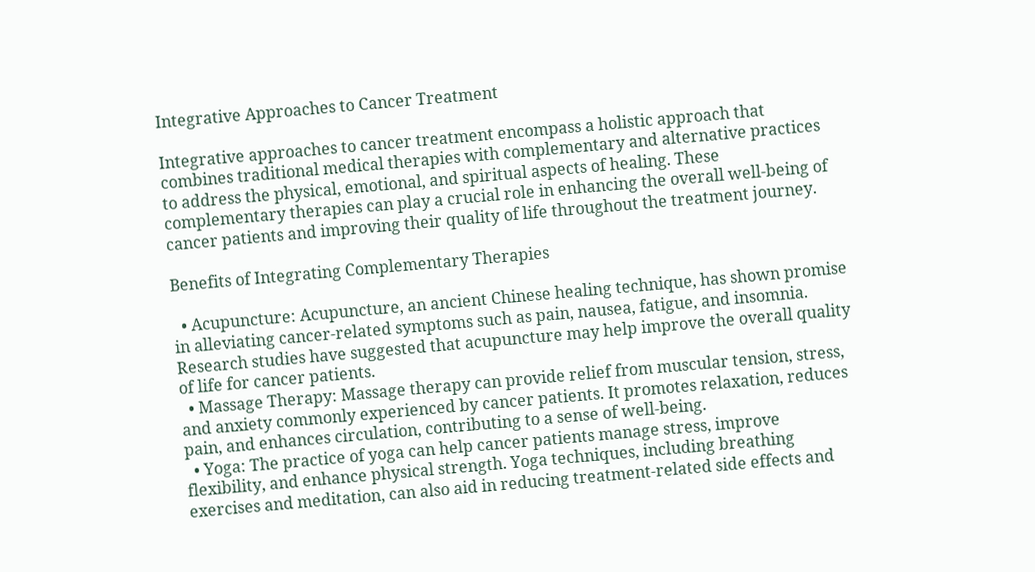Integrative Approaches to Cancer Treatment

Integrative approaches to cancer treatment encompass a holistic approach that combines traditional medical therapies with complementary and alternative practices to address the physical, emotional, and spiritual aspects of healing. These complementary therapies can play a crucial role in enhancing the overall well-being of cancer patients and improving their quality of life throughout the treatment journey.

Benefits of Integrating Complementary Therapies

  • Acupuncture: Acupuncture, an ancient Chinese healing technique, has shown promise in alleviating cancer-related symptoms such as pain, nausea, fatigue, and insomnia. Research studies have suggested that acupuncture may help improve the overall quality of life for cancer patients.
  • Massage Therapy: Massage therapy can provide relief from muscular tension, stress, and anxiety commonly experienced by cancer patients. It promotes relaxation, reduces pain, and enhances circulation, contributing to a sense of well-being.
  • Yoga: The practice of yoga can help cancer patients manage stress, improve flexibility, and enhance physical strength. Yoga techniques, including breathing exercises and meditation, can also aid in reducing treatment-related side effects and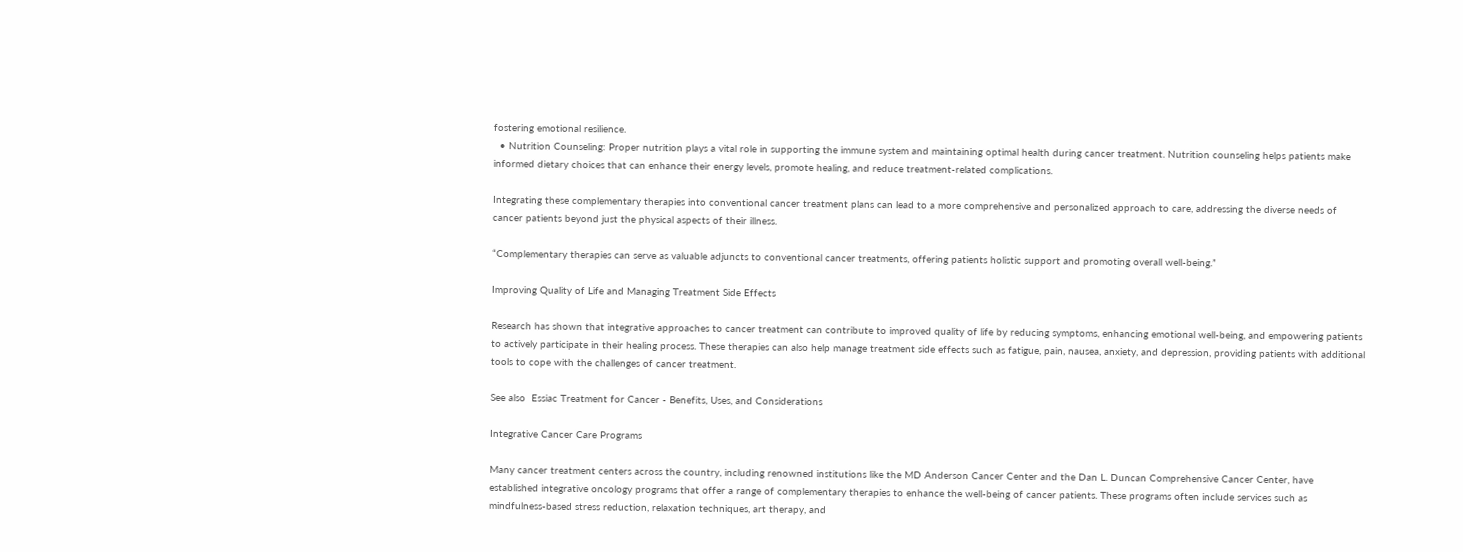fostering emotional resilience.
  • Nutrition Counseling: Proper nutrition plays a vital role in supporting the immune system and maintaining optimal health during cancer treatment. Nutrition counseling helps patients make informed dietary choices that can enhance their energy levels, promote healing, and reduce treatment-related complications.

Integrating these complementary therapies into conventional cancer treatment plans can lead to a more comprehensive and personalized approach to care, addressing the diverse needs of cancer patients beyond just the physical aspects of their illness.

“Complementary therapies can serve as valuable adjuncts to conventional cancer treatments, offering patients holistic support and promoting overall well-being.”

Improving Quality of Life and Managing Treatment Side Effects

Research has shown that integrative approaches to cancer treatment can contribute to improved quality of life by reducing symptoms, enhancing emotional well-being, and empowering patients to actively participate in their healing process. These therapies can also help manage treatment side effects such as fatigue, pain, nausea, anxiety, and depression, providing patients with additional tools to cope with the challenges of cancer treatment.

See also  Essiac Treatment for Cancer - Benefits, Uses, and Considerations

Integrative Cancer Care Programs

Many cancer treatment centers across the country, including renowned institutions like the MD Anderson Cancer Center and the Dan L. Duncan Comprehensive Cancer Center, have established integrative oncology programs that offer a range of complementary therapies to enhance the well-being of cancer patients. These programs often include services such as mindfulness-based stress reduction, relaxation techniques, art therapy, and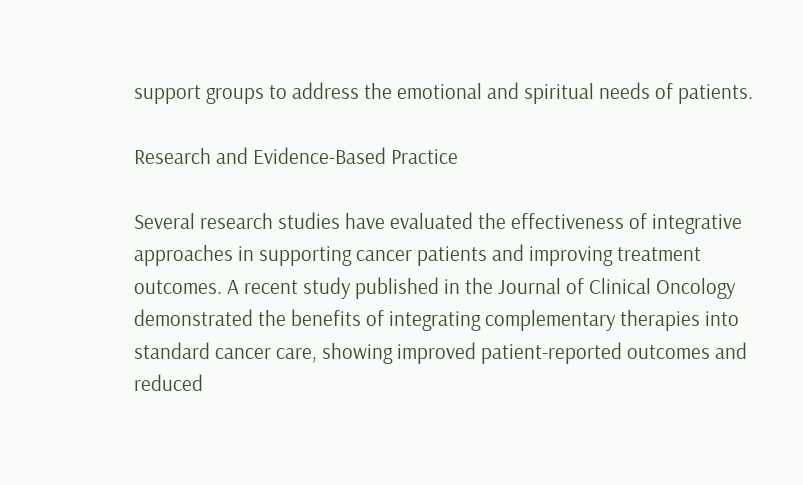support groups to address the emotional and spiritual needs of patients.

Research and Evidence-Based Practice

Several research studies have evaluated the effectiveness of integrative approaches in supporting cancer patients and improving treatment outcomes. A recent study published in the Journal of Clinical Oncology demonstrated the benefits of integrating complementary therapies into standard cancer care, showing improved patient-reported outcomes and reduced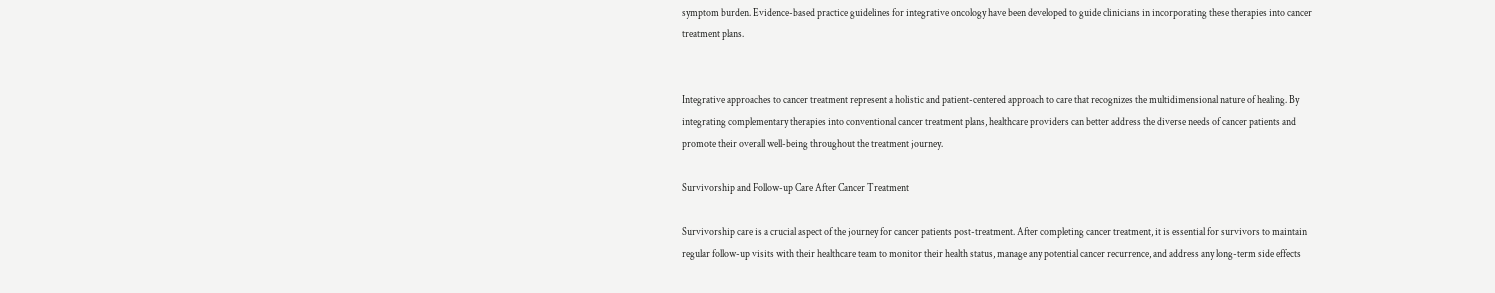symptom burden. Evidence-based practice guidelines for integrative oncology have been developed to guide clinicians in incorporating these therapies into cancer treatment plans.


Integrative approaches to cancer treatment represent a holistic and patient-centered approach to care that recognizes the multidimensional nature of healing. By integrating complementary therapies into conventional cancer treatment plans, healthcare providers can better address the diverse needs of cancer patients and promote their overall well-being throughout the treatment journey.

Survivorship and Follow-up Care After Cancer Treatment

Survivorship care is a crucial aspect of the journey for cancer patients post-treatment. After completing cancer treatment, it is essential for survivors to maintain regular follow-up visits with their healthcare team to monitor their health status, manage any potential cancer recurrence, and address any long-term side effects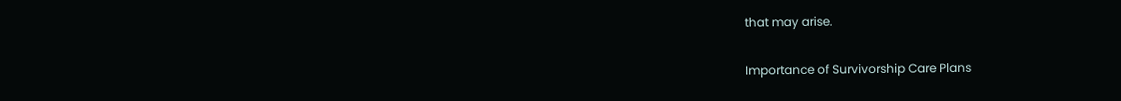that may arise.

Importance of Survivorship Care Plans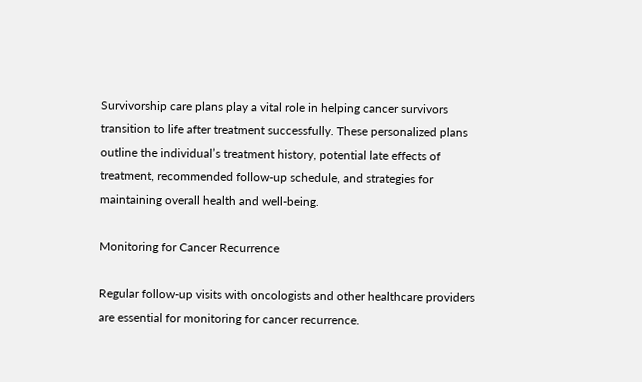Survivorship care plans play a vital role in helping cancer survivors transition to life after treatment successfully. These personalized plans outline the individual’s treatment history, potential late effects of treatment, recommended follow-up schedule, and strategies for maintaining overall health and well-being.

Monitoring for Cancer Recurrence

Regular follow-up visits with oncologists and other healthcare providers are essential for monitoring for cancer recurrence.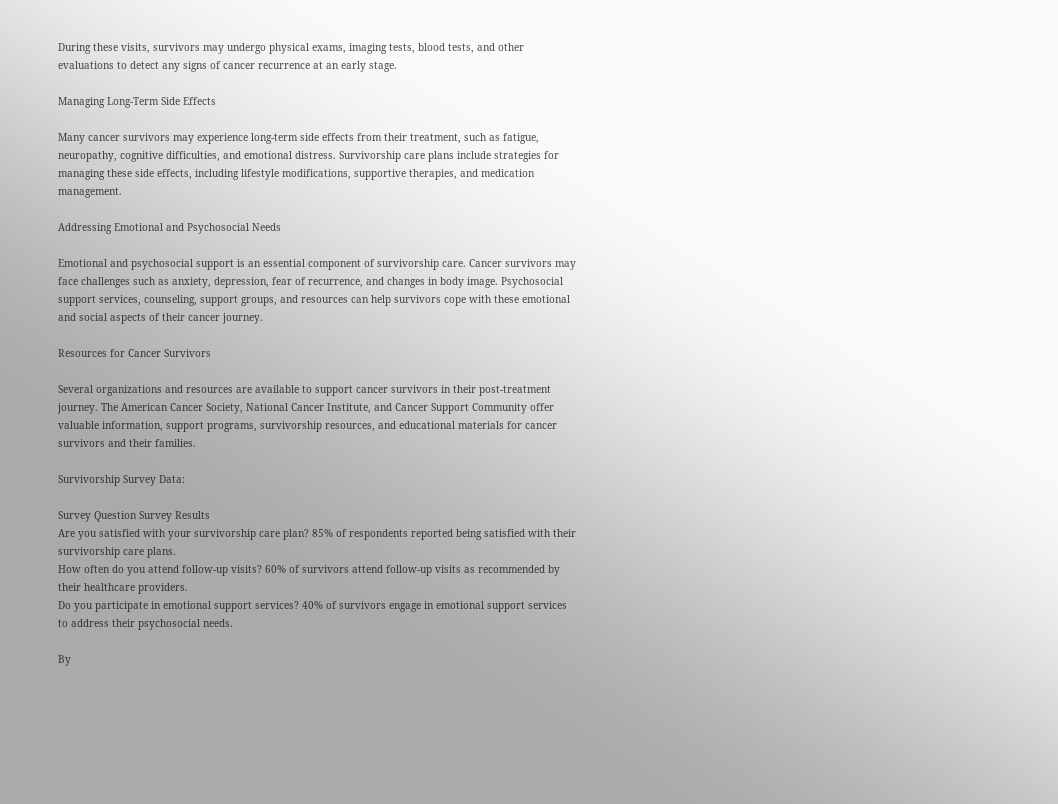During these visits, survivors may undergo physical exams, imaging tests, blood tests, and other evaluations to detect any signs of cancer recurrence at an early stage.

Managing Long-Term Side Effects

Many cancer survivors may experience long-term side effects from their treatment, such as fatigue, neuropathy, cognitive difficulties, and emotional distress. Survivorship care plans include strategies for managing these side effects, including lifestyle modifications, supportive therapies, and medication management.

Addressing Emotional and Psychosocial Needs

Emotional and psychosocial support is an essential component of survivorship care. Cancer survivors may face challenges such as anxiety, depression, fear of recurrence, and changes in body image. Psychosocial support services, counseling, support groups, and resources can help survivors cope with these emotional and social aspects of their cancer journey.

Resources for Cancer Survivors

Several organizations and resources are available to support cancer survivors in their post-treatment journey. The American Cancer Society, National Cancer Institute, and Cancer Support Community offer valuable information, support programs, survivorship resources, and educational materials for cancer survivors and their families.

Survivorship Survey Data:

Survey Question Survey Results
Are you satisfied with your survivorship care plan? 85% of respondents reported being satisfied with their survivorship care plans.
How often do you attend follow-up visits? 60% of survivors attend follow-up visits as recommended by their healthcare providers.
Do you participate in emotional support services? 40% of survivors engage in emotional support services to address their psychosocial needs.

By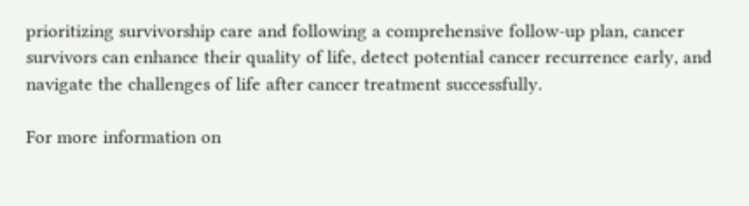prioritizing survivorship care and following a comprehensive follow-up plan, cancer survivors can enhance their quality of life, detect potential cancer recurrence early, and navigate the challenges of life after cancer treatment successfully.

For more information on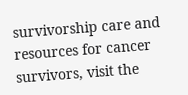survivorship care and resources for cancer survivors, visit the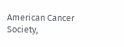American Cancer Society,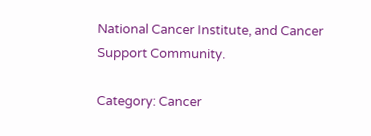National Cancer Institute, and Cancer Support Community.

Category: Cancer